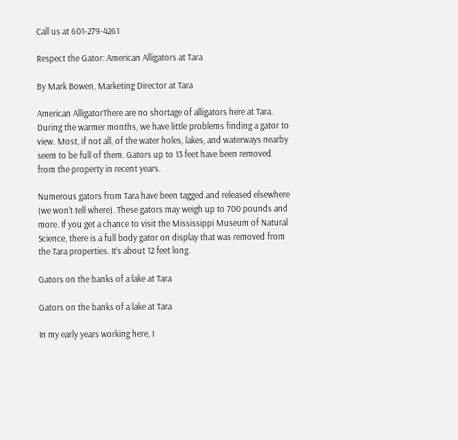Call us at 601-279-4261

Respect the Gator: American Alligators at Tara

By Mark Bowen, Marketing Director at Tara

American AlligatorThere are no shortage of alligators here at Tara. During the warmer months, we have little problems finding a gator to view. Most, if not all, of the water holes, lakes, and waterways nearby seem to be full of them. Gators up to 13 feet have been removed from the property in recent years.

Numerous gators from Tara have been tagged and released elsewhere (we won’t tell where). These gators may weigh up to 700 pounds and more. If you get a chance to visit the Mississippi Museum of Natural Science, there is a full body gator on display that was removed from the Tara properties. It’s about 12 feet long.

Gators on the banks of a lake at Tara

Gators on the banks of a lake at Tara

In my early years working here, I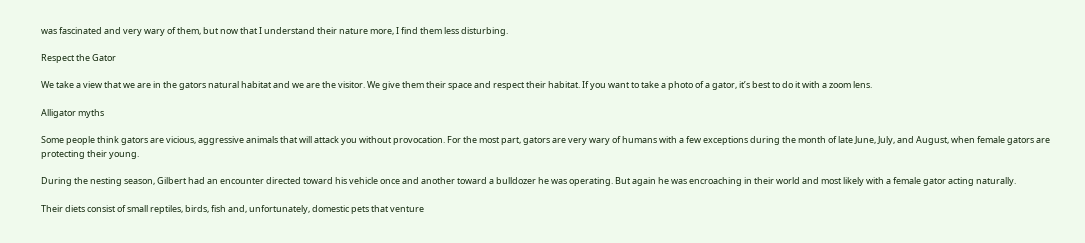was fascinated and very wary of them, but now that I understand their nature more, I find them less disturbing.

Respect the Gator

We take a view that we are in the gators natural habitat and we are the visitor. We give them their space and respect their habitat. If you want to take a photo of a gator, it’s best to do it with a zoom lens.

Alligator myths

Some people think gators are vicious, aggressive animals that will attack you without provocation. For the most part, gators are very wary of humans with a few exceptions during the month of late June, July, and August, when female gators are protecting their young.

During the nesting season, Gilbert had an encounter directed toward his vehicle once and another toward a bulldozer he was operating. But again he was encroaching in their world and most likely with a female gator acting naturally.

Their diets consist of small reptiles, birds, fish and, unfortunately, domestic pets that venture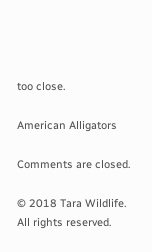too close.

American Alligators

Comments are closed.

© 2018 Tara Wildlife. All rights reserved.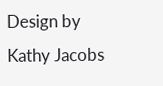Design by Kathy Jacobs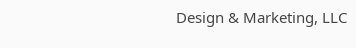Design & Marketing, LLC